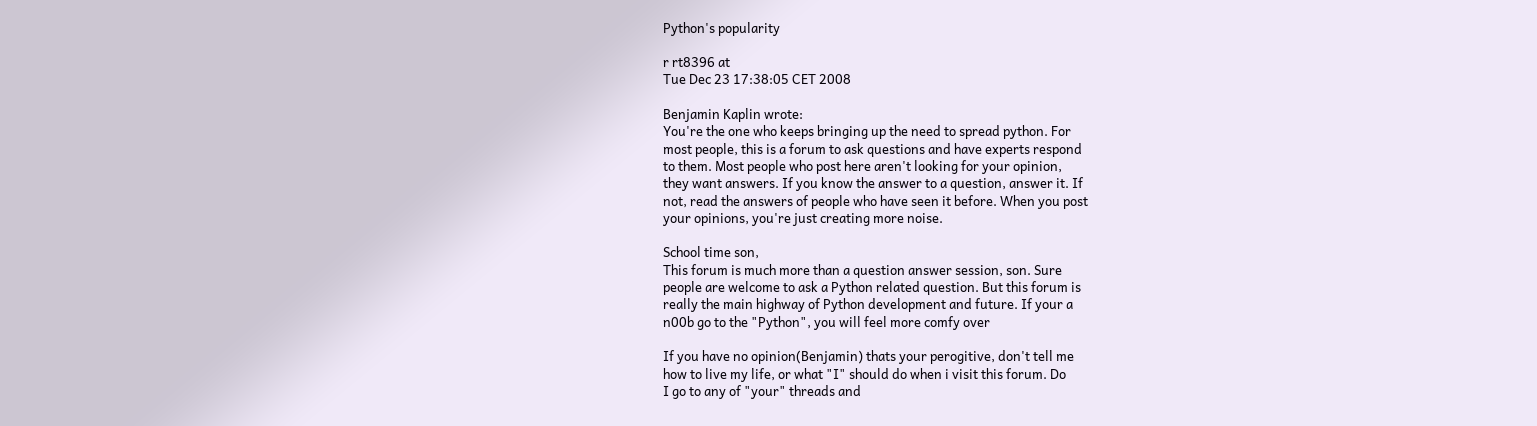Python's popularity

r rt8396 at
Tue Dec 23 17:38:05 CET 2008

Benjamin Kaplin wrote:
You're the one who keeps bringing up the need to spread python. For
most people, this is a forum to ask questions and have experts respond
to them. Most people who post here aren't looking for your opinion,
they want answers. If you know the answer to a question, answer it. If
not, read the answers of people who have seen it before. When you post
your opinions, you're just creating more noise.

School time son,
This forum is much more than a question answer session, son. Sure
people are welcome to ask a Python related question. But this forum is
really the main highway of Python development and future. If your a
n00b go to the "Python", you will feel more comfy over

If you have no opinion(Benjamin) thats your perogitive, don't tell me
how to live my life, or what "I" should do when i visit this forum. Do
I go to any of "your" threads and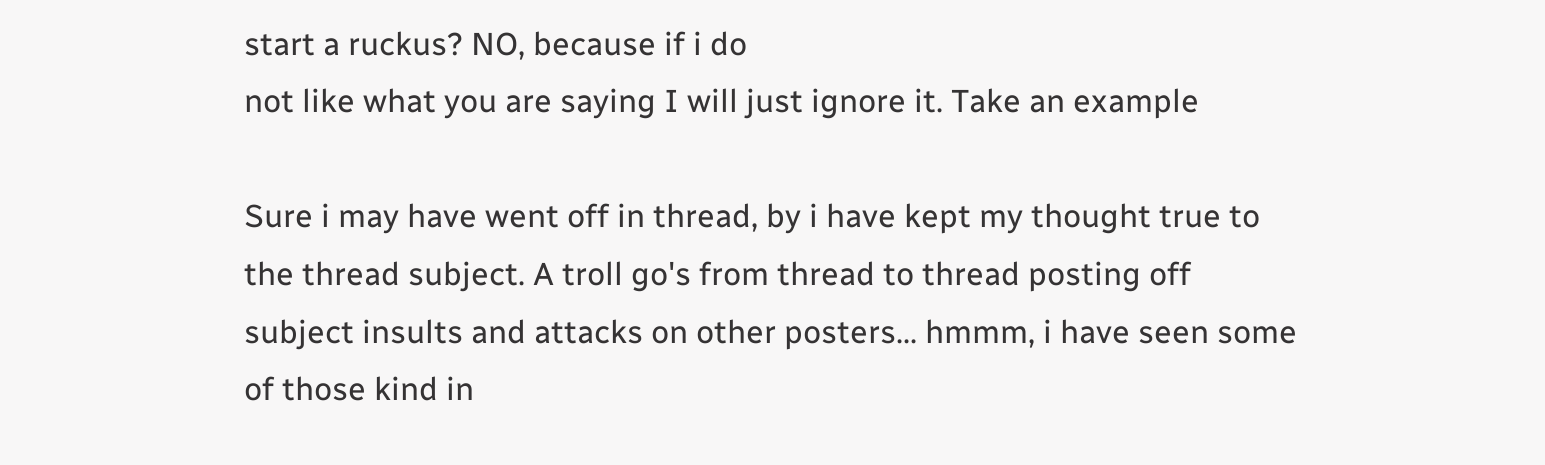start a ruckus? NO, because if i do
not like what you are saying I will just ignore it. Take an example

Sure i may have went off in thread, by i have kept my thought true to
the thread subject. A troll go's from thread to thread posting off
subject insults and attacks on other posters... hmmm, i have seen some
of those kind in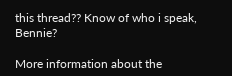this thread?? Know of who i speak, Bennie?

More information about the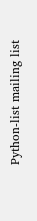Python-list mailing list